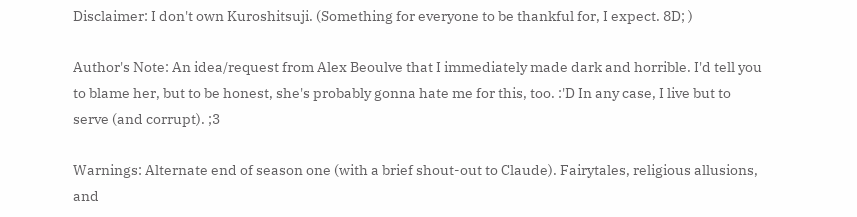Disclaimer: I don't own Kuroshitsuji. (Something for everyone to be thankful for, I expect. 8D; )

Author's Note: An idea/request from Alex Beoulve that I immediately made dark and horrible. I'd tell you to blame her, but to be honest, she's probably gonna hate me for this, too. :'D In any case, I live but to serve (and corrupt). ;3

Warnings: Alternate end of season one (with a brief shout-out to Claude). Fairytales, religious allusions, and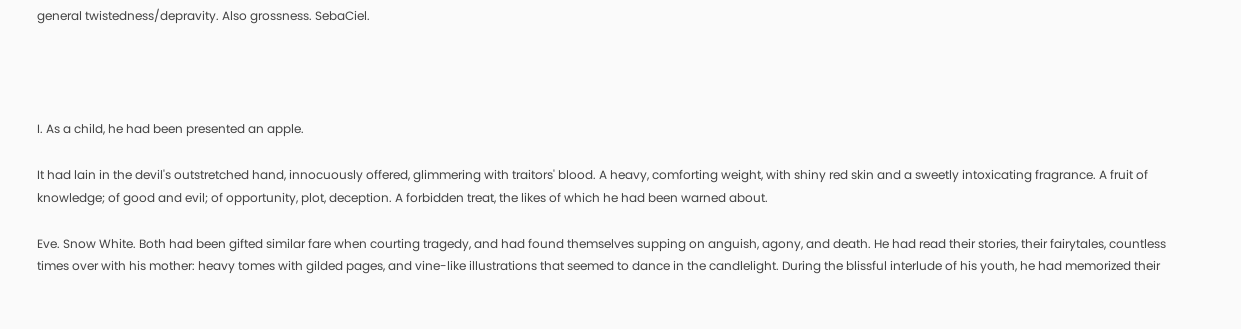general twistedness/depravity. Also grossness. SebaCiel.




I. As a child, he had been presented an apple.

It had lain in the devil's outstretched hand, innocuously offered, glimmering with traitors' blood. A heavy, comforting weight, with shiny red skin and a sweetly intoxicating fragrance. A fruit of knowledge; of good and evil; of opportunity, plot, deception. A forbidden treat, the likes of which he had been warned about.

Eve. Snow White. Both had been gifted similar fare when courting tragedy, and had found themselves supping on anguish, agony, and death. He had read their stories, their fairytales, countless times over with his mother: heavy tomes with gilded pages, and vine-like illustrations that seemed to dance in the candlelight. During the blissful interlude of his youth, he had memorized their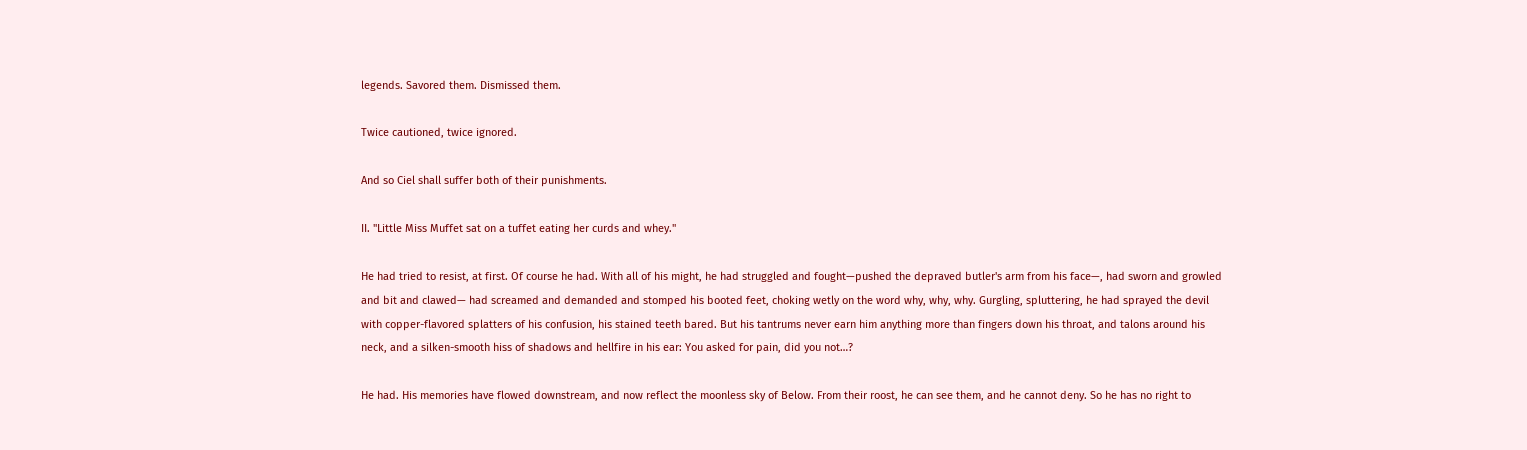legends. Savored them. Dismissed them.

Twice cautioned, twice ignored.

And so Ciel shall suffer both of their punishments.

II. "Little Miss Muffet sat on a tuffet eating her curds and whey."

He had tried to resist, at first. Of course he had. With all of his might, he had struggled and fought—pushed the depraved butler's arm from his face—, had sworn and growled and bit and clawed— had screamed and demanded and stomped his booted feet, choking wetly on the word why, why, why. Gurgling, spluttering, he had sprayed the devil with copper-flavored splatters of his confusion, his stained teeth bared. But his tantrums never earn him anything more than fingers down his throat, and talons around his neck, and a silken-smooth hiss of shadows and hellfire in his ear: You asked for pain, did you not…?

He had. His memories have flowed downstream, and now reflect the moonless sky of Below. From their roost, he can see them, and he cannot deny. So he has no right to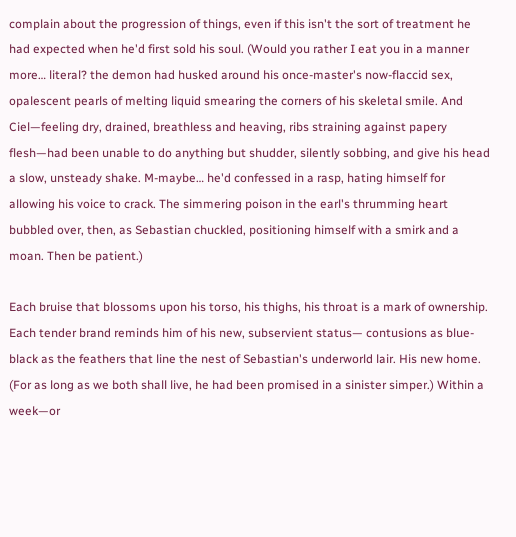complain about the progression of things, even if this isn't the sort of treatment he had expected when he'd first sold his soul. (Would you rather I eat you in a manner more… literal? the demon had husked around his once-master's now-flaccid sex, opalescent pearls of melting liquid smearing the corners of his skeletal smile. And Ciel—feeling dry, drained, breathless and heaving, ribs straining against papery flesh—had been unable to do anything but shudder, silently sobbing, and give his head a slow, unsteady shake. M-maybe… he'd confessed in a rasp, hating himself for allowing his voice to crack. The simmering poison in the earl's thrumming heart bubbled over, then, as Sebastian chuckled, positioning himself with a smirk and a moan. Then be patient.)

Each bruise that blossoms upon his torso, his thighs, his throat is a mark of ownership. Each tender brand reminds him of his new, subservient status— contusions as blue-black as the feathers that line the nest of Sebastian's underworld lair. His new home. (For as long as we both shall live, he had been promised in a sinister simper.) Within a week—or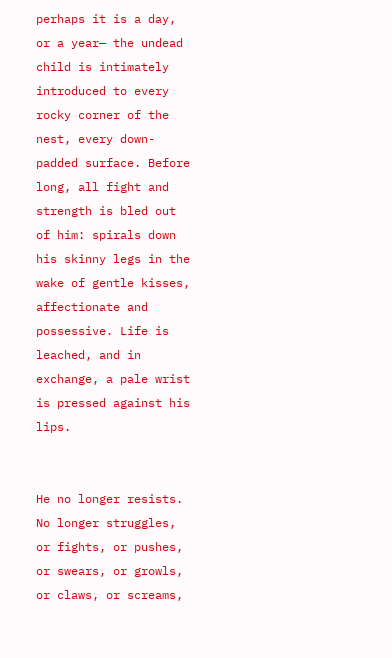perhaps it is a day, or a year— the undead child is intimately introduced to every rocky corner of the nest, every down-padded surface. Before long, all fight and strength is bled out of him: spirals down his skinny legs in the wake of gentle kisses, affectionate and possessive. Life is leached, and in exchange, a pale wrist is pressed against his lips.


He no longer resists. No longer struggles, or fights, or pushes, or swears, or growls, or claws, or screams,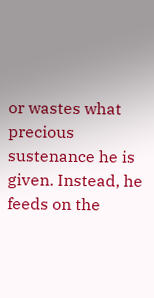or wastes what precious sustenance he is given. Instead, he feeds on the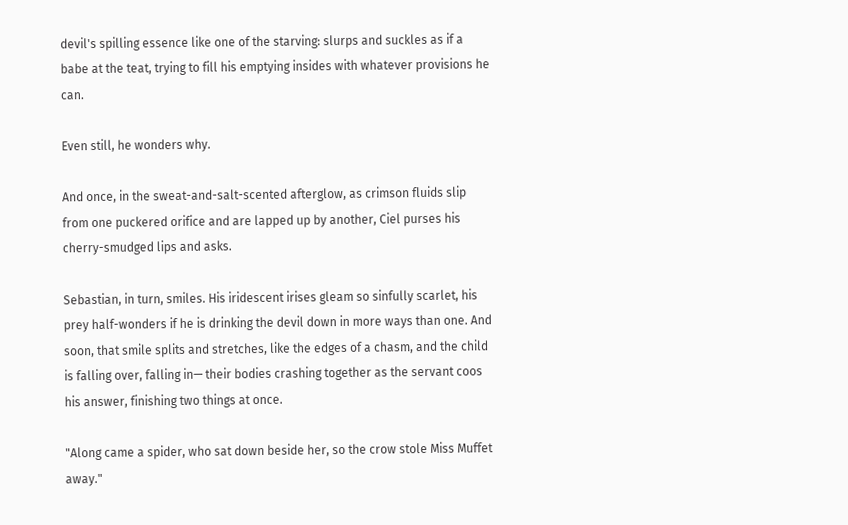devil's spilling essence like one of the starving: slurps and suckles as if a babe at the teat, trying to fill his emptying insides with whatever provisions he can.

Even still, he wonders why.

And once, in the sweat-and-salt-scented afterglow, as crimson fluids slip from one puckered orifice and are lapped up by another, Ciel purses his cherry-smudged lips and asks.

Sebastian, in turn, smiles. His iridescent irises gleam so sinfully scarlet, his prey half-wonders if he is drinking the devil down in more ways than one. And soon, that smile splits and stretches, like the edges of a chasm, and the child is falling over, falling in— their bodies crashing together as the servant coos his answer, finishing two things at once.

"Along came a spider, who sat down beside her, so the crow stole Miss Muffet away."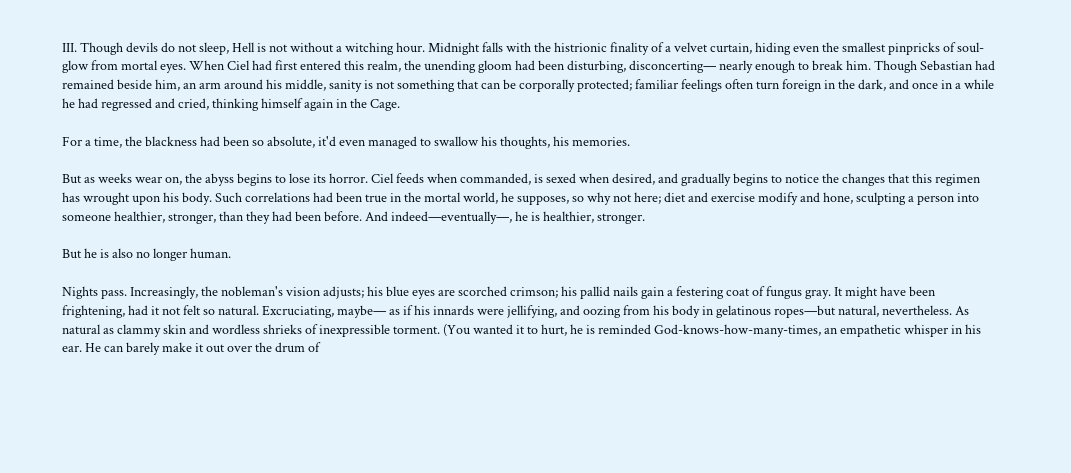III. Though devils do not sleep, Hell is not without a witching hour. Midnight falls with the histrionic finality of a velvet curtain, hiding even the smallest pinpricks of soul-glow from mortal eyes. When Ciel had first entered this realm, the unending gloom had been disturbing, disconcerting— nearly enough to break him. Though Sebastian had remained beside him, an arm around his middle, sanity is not something that can be corporally protected; familiar feelings often turn foreign in the dark, and once in a while he had regressed and cried, thinking himself again in the Cage.

For a time, the blackness had been so absolute, it'd even managed to swallow his thoughts, his memories.

But as weeks wear on, the abyss begins to lose its horror. Ciel feeds when commanded, is sexed when desired, and gradually begins to notice the changes that this regimen has wrought upon his body. Such correlations had been true in the mortal world, he supposes, so why not here; diet and exercise modify and hone, sculpting a person into someone healthier, stronger, than they had been before. And indeed—eventually—, he is healthier, stronger.

But he is also no longer human.

Nights pass. Increasingly, the nobleman's vision adjusts; his blue eyes are scorched crimson; his pallid nails gain a festering coat of fungus gray. It might have been frightening, had it not felt so natural. Excruciating, maybe— as if his innards were jellifying, and oozing from his body in gelatinous ropes—but natural, nevertheless. As natural as clammy skin and wordless shrieks of inexpressible torment. (You wanted it to hurt, he is reminded God-knows-how-many-times, an empathetic whisper in his ear. He can barely make it out over the drum of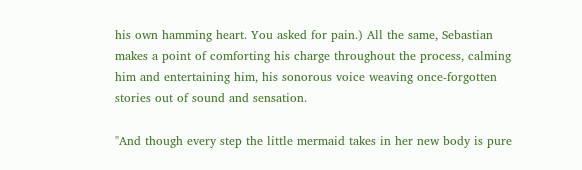his own hamming heart. You asked for pain.) All the same, Sebastian makes a point of comforting his charge throughout the process, calming him and entertaining him, his sonorous voice weaving once-forgotten stories out of sound and sensation.

"And though every step the little mermaid takes in her new body is pure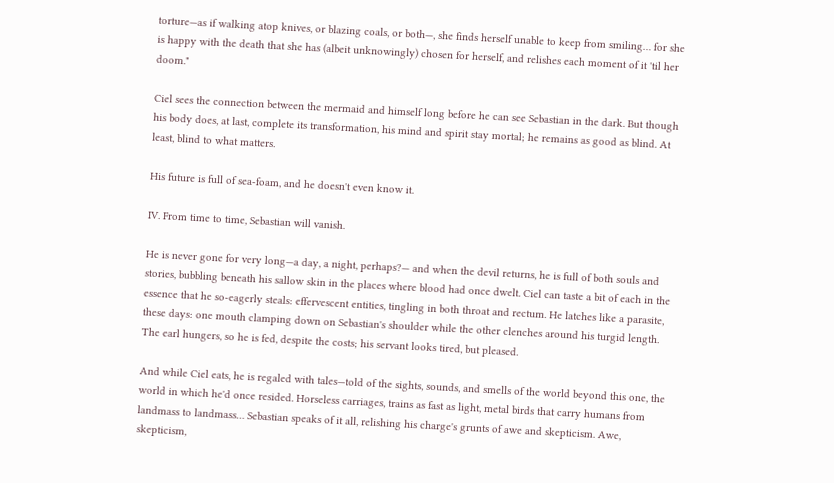torture—as if walking atop knives, or blazing coals, or both—, she finds herself unable to keep from smiling… for she is happy with the death that she has (albeit unknowingly) chosen for herself, and relishes each moment of it 'til her doom."

Ciel sees the connection between the mermaid and himself long before he can see Sebastian in the dark. But though his body does, at last, complete its transformation, his mind and spirit stay mortal; he remains as good as blind. At least, blind to what matters.

His future is full of sea-foam, and he doesn't even know it.

IV. From time to time, Sebastian will vanish.

He is never gone for very long—a day, a night, perhaps?— and when the devil returns, he is full of both souls and stories, bubbling beneath his sallow skin in the places where blood had once dwelt. Ciel can taste a bit of each in the essence that he so-eagerly steals: effervescent entities, tingling in both throat and rectum. He latches like a parasite, these days: one mouth clamping down on Sebastian's shoulder while the other clenches around his turgid length. The earl hungers, so he is fed, despite the costs; his servant looks tired, but pleased.

And while Ciel eats, he is regaled with tales—told of the sights, sounds, and smells of the world beyond this one, the world in which he'd once resided. Horseless carriages, trains as fast as light, metal birds that carry humans from landmass to landmass… Sebastian speaks of it all, relishing his charge's grunts of awe and skepticism. Awe, skepticism,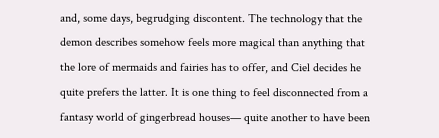and, some days, begrudging discontent. The technology that the demon describes somehow feels more magical than anything that the lore of mermaids and fairies has to offer, and Ciel decides he quite prefers the latter. It is one thing to feel disconnected from a fantasy world of gingerbread houses— quite another to have been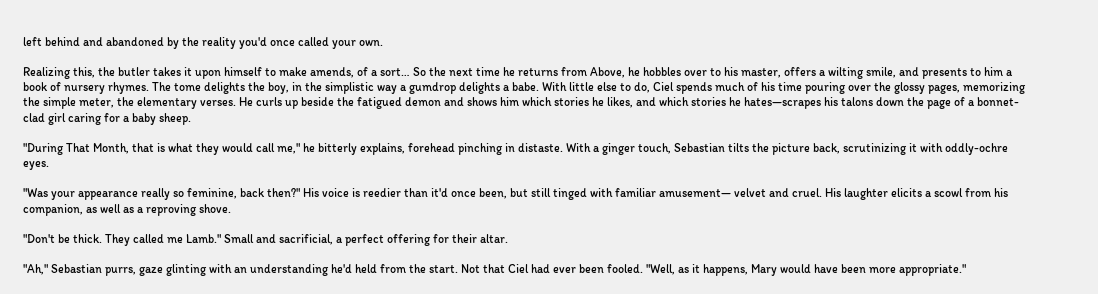left behind and abandoned by the reality you'd once called your own.

Realizing this, the butler takes it upon himself to make amends, of a sort… So the next time he returns from Above, he hobbles over to his master, offers a wilting smile, and presents to him a book of nursery rhymes. The tome delights the boy, in the simplistic way a gumdrop delights a babe. With little else to do, Ciel spends much of his time pouring over the glossy pages, memorizing the simple meter, the elementary verses. He curls up beside the fatigued demon and shows him which stories he likes, and which stories he hates—scrapes his talons down the page of a bonnet-clad girl caring for a baby sheep.

"During That Month, that is what they would call me," he bitterly explains, forehead pinching in distaste. With a ginger touch, Sebastian tilts the picture back, scrutinizing it with oddly-ochre eyes.

"Was your appearance really so feminine, back then?" His voice is reedier than it'd once been, but still tinged with familiar amusement— velvet and cruel. His laughter elicits a scowl from his companion, as well as a reproving shove.

"Don't be thick. They called me Lamb." Small and sacrificial, a perfect offering for their altar.

"Ah," Sebastian purrs, gaze glinting with an understanding he'd held from the start. Not that Ciel had ever been fooled. "Well, as it happens, Mary would have been more appropriate."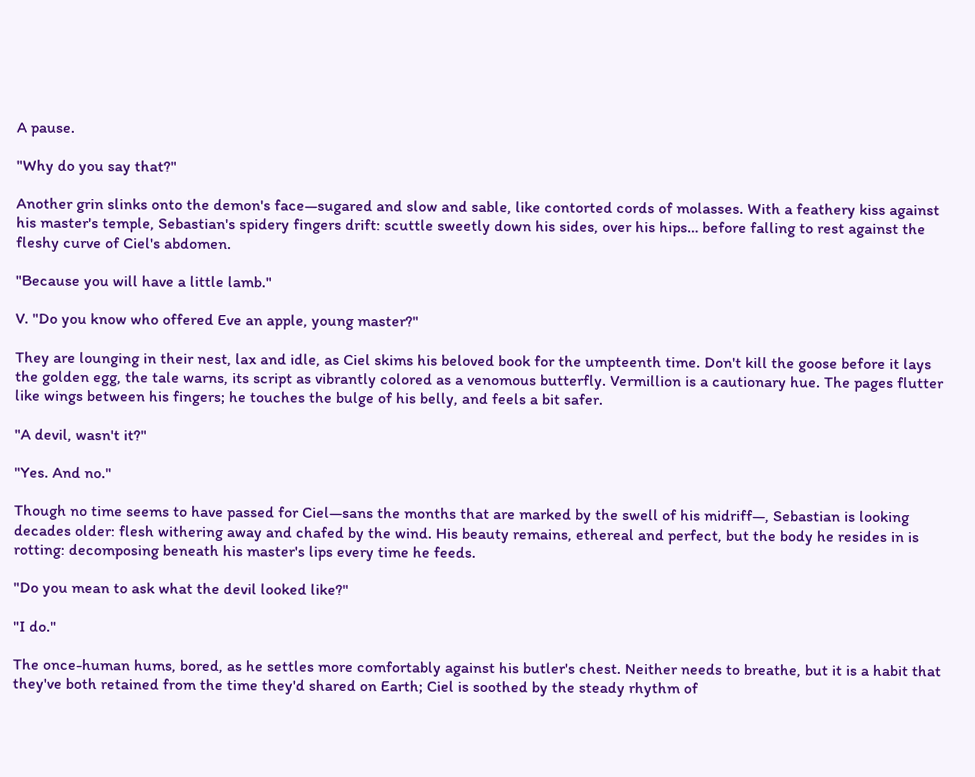A pause.

"Why do you say that?"

Another grin slinks onto the demon's face—sugared and slow and sable, like contorted cords of molasses. With a feathery kiss against his master's temple, Sebastian's spidery fingers drift: scuttle sweetly down his sides, over his hips… before falling to rest against the fleshy curve of Ciel's abdomen.

"Because you will have a little lamb."

V. "Do you know who offered Eve an apple, young master?"

They are lounging in their nest, lax and idle, as Ciel skims his beloved book for the umpteenth time. Don't kill the goose before it lays the golden egg, the tale warns, its script as vibrantly colored as a venomous butterfly. Vermillion is a cautionary hue. The pages flutter like wings between his fingers; he touches the bulge of his belly, and feels a bit safer.

"A devil, wasn't it?"

"Yes. And no."

Though no time seems to have passed for Ciel—sans the months that are marked by the swell of his midriff—, Sebastian is looking decades older: flesh withering away and chafed by the wind. His beauty remains, ethereal and perfect, but the body he resides in is rotting: decomposing beneath his master's lips every time he feeds.

"Do you mean to ask what the devil looked like?"

"I do."

The once-human hums, bored, as he settles more comfortably against his butler's chest. Neither needs to breathe, but it is a habit that they've both retained from the time they'd shared on Earth; Ciel is soothed by the steady rhythm of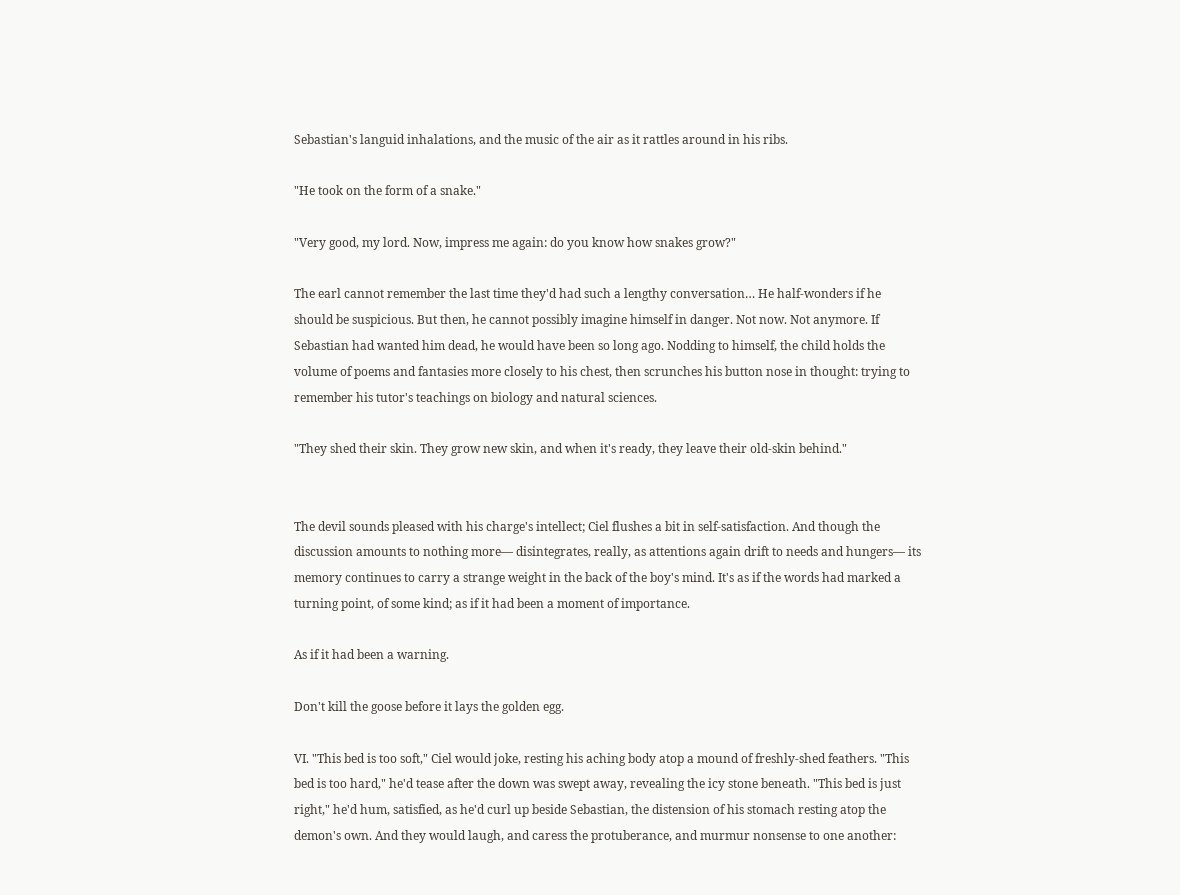Sebastian's languid inhalations, and the music of the air as it rattles around in his ribs.

"He took on the form of a snake."

"Very good, my lord. Now, impress me again: do you know how snakes grow?"

The earl cannot remember the last time they'd had such a lengthy conversation… He half-wonders if he should be suspicious. But then, he cannot possibly imagine himself in danger. Not now. Not anymore. If Sebastian had wanted him dead, he would have been so long ago. Nodding to himself, the child holds the volume of poems and fantasies more closely to his chest, then scrunches his button nose in thought: trying to remember his tutor's teachings on biology and natural sciences.

"They shed their skin. They grow new skin, and when it's ready, they leave their old-skin behind."


The devil sounds pleased with his charge's intellect; Ciel flushes a bit in self-satisfaction. And though the discussion amounts to nothing more— disintegrates, really, as attentions again drift to needs and hungers— its memory continues to carry a strange weight in the back of the boy's mind. It's as if the words had marked a turning point, of some kind; as if it had been a moment of importance.

As if it had been a warning.

Don't kill the goose before it lays the golden egg.

VI. "This bed is too soft," Ciel would joke, resting his aching body atop a mound of freshly-shed feathers. "This bed is too hard," he'd tease after the down was swept away, revealing the icy stone beneath. "This bed is just right," he'd hum, satisfied, as he'd curl up beside Sebastian, the distension of his stomach resting atop the demon's own. And they would laugh, and caress the protuberance, and murmur nonsense to one another: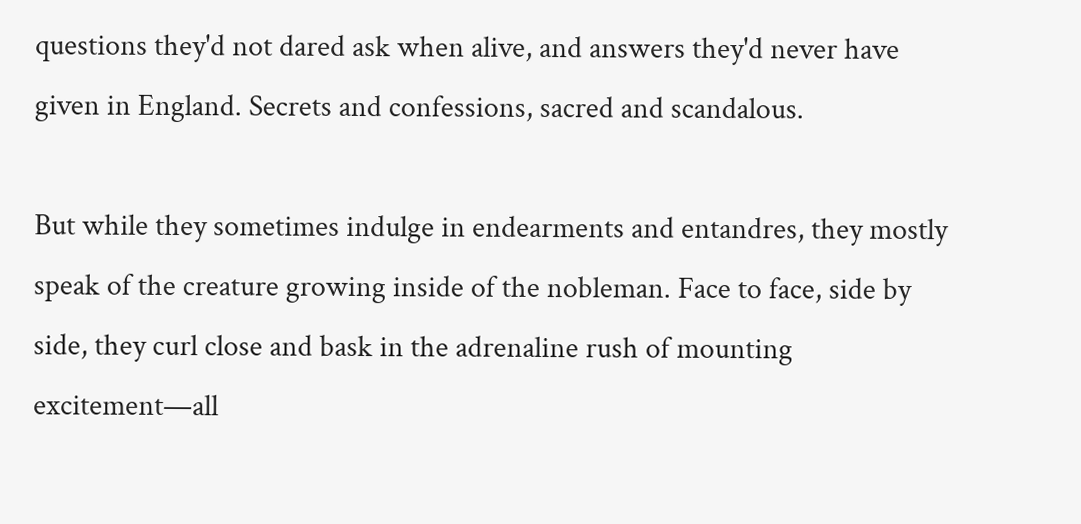questions they'd not dared ask when alive, and answers they'd never have given in England. Secrets and confessions, sacred and scandalous.

But while they sometimes indulge in endearments and entandres, they mostly speak of the creature growing inside of the nobleman. Face to face, side by side, they curl close and bask in the adrenaline rush of mounting excitement—all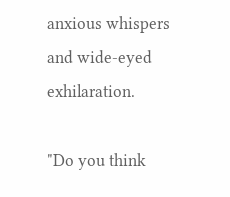anxious whispers and wide-eyed exhilaration.

"Do you think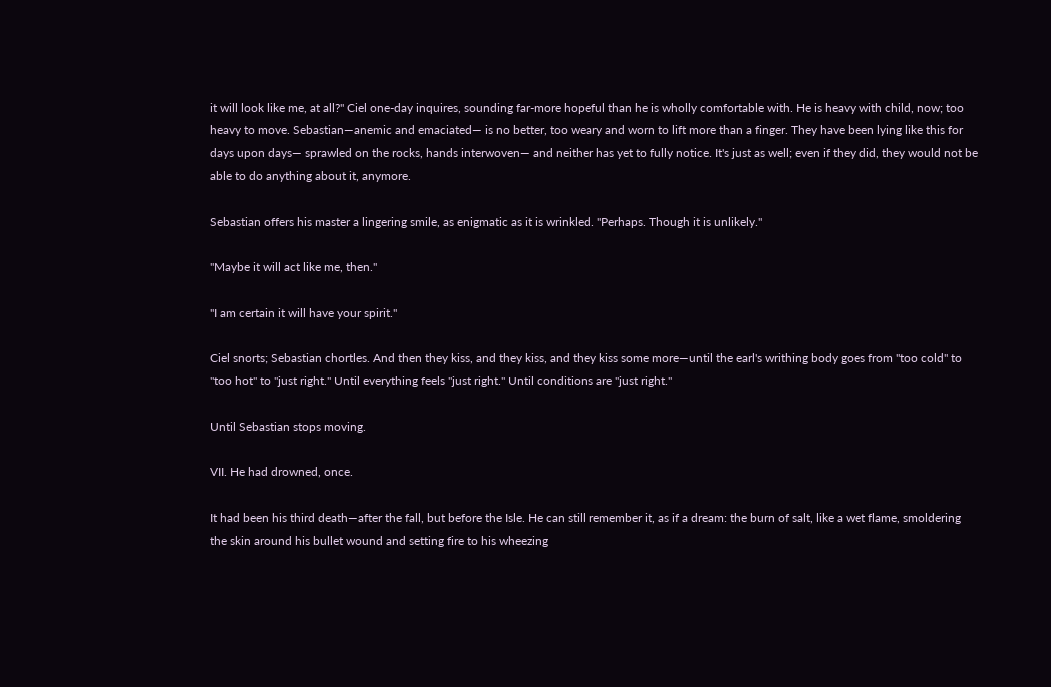it will look like me, at all?" Ciel one-day inquires, sounding far-more hopeful than he is wholly comfortable with. He is heavy with child, now; too heavy to move. Sebastian—anemic and emaciated— is no better, too weary and worn to lift more than a finger. They have been lying like this for days upon days— sprawled on the rocks, hands interwoven— and neither has yet to fully notice. It's just as well; even if they did, they would not be able to do anything about it, anymore.

Sebastian offers his master a lingering smile, as enigmatic as it is wrinkled. "Perhaps. Though it is unlikely."

"Maybe it will act like me, then."

"I am certain it will have your spirit."

Ciel snorts; Sebastian chortles. And then they kiss, and they kiss, and they kiss some more—until the earl's writhing body goes from "too cold" to "too hot" to "just right." Until everything feels "just right." Until conditions are "just right."

Until Sebastian stops moving.

VII. He had drowned, once.

It had been his third death—after the fall, but before the Isle. He can still remember it, as if a dream: the burn of salt, like a wet flame, smoldering the skin around his bullet wound and setting fire to his wheezing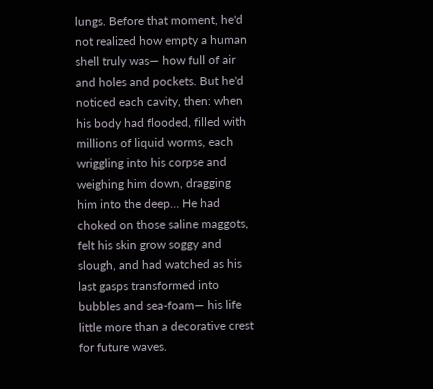lungs. Before that moment, he'd not realized how empty a human shell truly was— how full of air and holes and pockets. But he'd noticed each cavity, then: when his body had flooded, filled with millions of liquid worms, each wriggling into his corpse and weighing him down, dragging him into the deep… He had choked on those saline maggots, felt his skin grow soggy and slough, and had watched as his last gasps transformed into bubbles and sea-foam— his life little more than a decorative crest for future waves.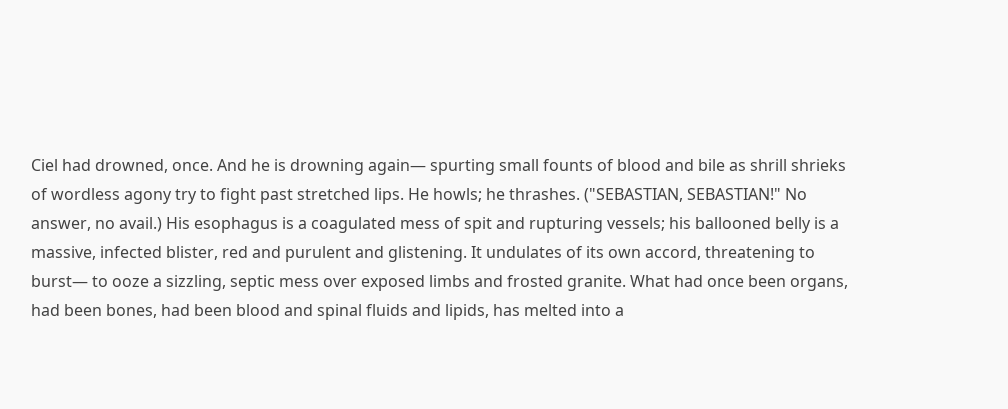Ciel had drowned, once. And he is drowning again— spurting small founts of blood and bile as shrill shrieks of wordless agony try to fight past stretched lips. He howls; he thrashes. ("SEBASTIAN, SEBASTIAN!" No answer, no avail.) His esophagus is a coagulated mess of spit and rupturing vessels; his ballooned belly is a massive, infected blister, red and purulent and glistening. It undulates of its own accord, threatening to burst— to ooze a sizzling, septic mess over exposed limbs and frosted granite. What had once been organs, had been bones, had been blood and spinal fluids and lipids, has melted into a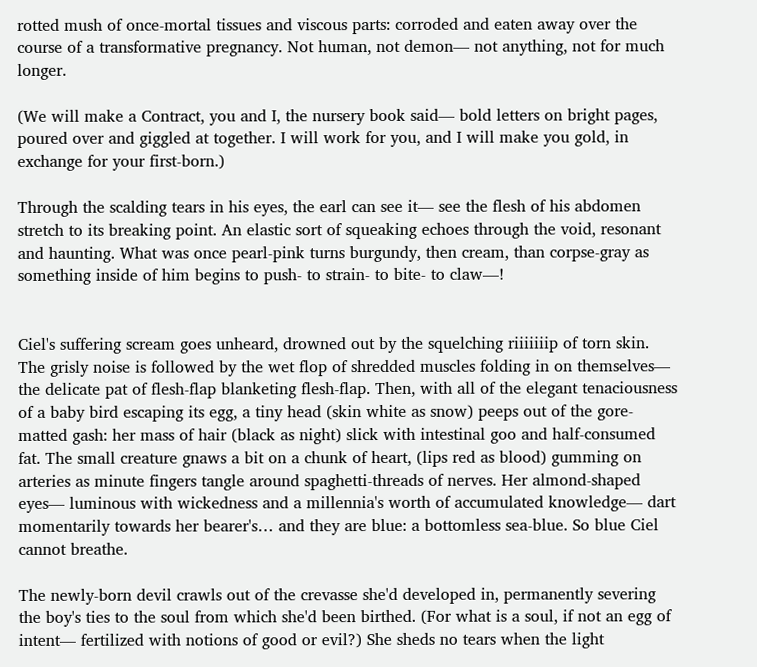rotted mush of once-mortal tissues and viscous parts: corroded and eaten away over the course of a transformative pregnancy. Not human, not demon— not anything, not for much longer.

(We will make a Contract, you and I, the nursery book said— bold letters on bright pages, poured over and giggled at together. I will work for you, and I will make you gold, in exchange for your first-born.)

Through the scalding tears in his eyes, the earl can see it— see the flesh of his abdomen stretch to its breaking point. An elastic sort of squeaking echoes through the void, resonant and haunting. What was once pearl-pink turns burgundy, then cream, than corpse-gray as something inside of him begins to push- to strain- to bite- to claw—!


Ciel's suffering scream goes unheard, drowned out by the squelching riiiiiiip of torn skin. The grisly noise is followed by the wet flop of shredded muscles folding in on themselves— the delicate pat of flesh-flap blanketing flesh-flap. Then, with all of the elegant tenaciousness of a baby bird escaping its egg, a tiny head (skin white as snow) peeps out of the gore-matted gash: her mass of hair (black as night) slick with intestinal goo and half-consumed fat. The small creature gnaws a bit on a chunk of heart, (lips red as blood) gumming on arteries as minute fingers tangle around spaghetti-threads of nerves. Her almond-shaped eyes— luminous with wickedness and a millennia's worth of accumulated knowledge— dart momentarily towards her bearer's… and they are blue: a bottomless sea-blue. So blue Ciel cannot breathe.

The newly-born devil crawls out of the crevasse she'd developed in, permanently severing the boy's ties to the soul from which she'd been birthed. (For what is a soul, if not an egg of intent— fertilized with notions of good or evil?) She sheds no tears when the light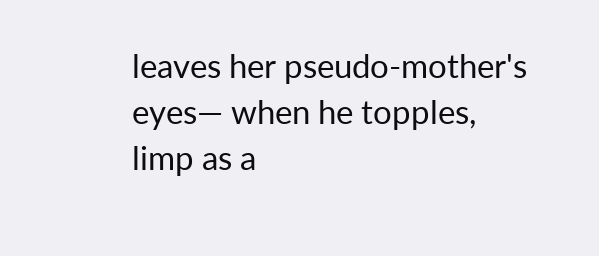leaves her pseudo-mother's eyes— when he topples, limp as a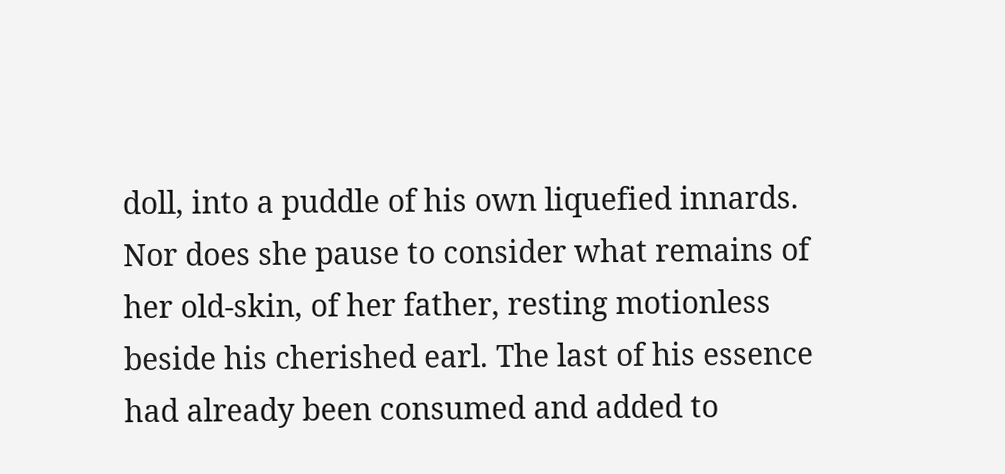doll, into a puddle of his own liquefied innards. Nor does she pause to consider what remains of her old-skin, of her father, resting motionless beside his cherished earl. The last of his essence had already been consumed and added to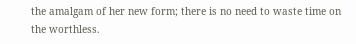the amalgam of her new form; there is no need to waste time on the worthless.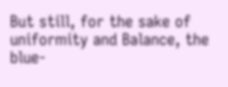But still, for the sake of uniformity and Balance, the blue-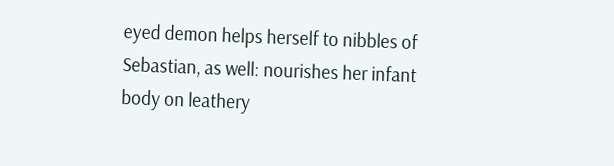eyed demon helps herself to nibbles of Sebastian, as well: nourishes her infant body on leathery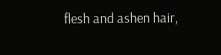flesh and ashen hair,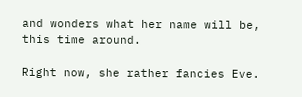and wonders what her name will be, this time around.

Right now, she rather fancies Eve.